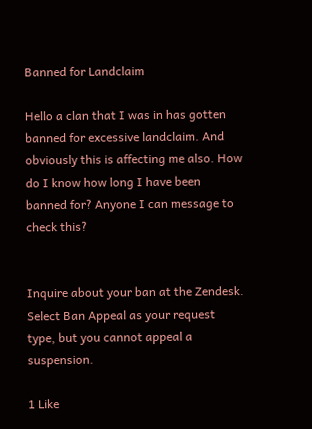Banned for Landclaim

Hello a clan that I was in has gotten banned for excessive landclaim. And obviously this is affecting me also. How do I know how long I have been banned for? Anyone I can message to check this?


Inquire about your ban at the Zendesk. Select Ban Appeal as your request type, but you cannot appeal a suspension.

1 Like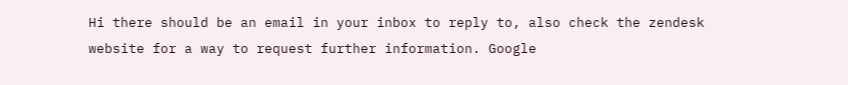Hi there should be an email in your inbox to reply to, also check the zendesk website for a way to request further information. Google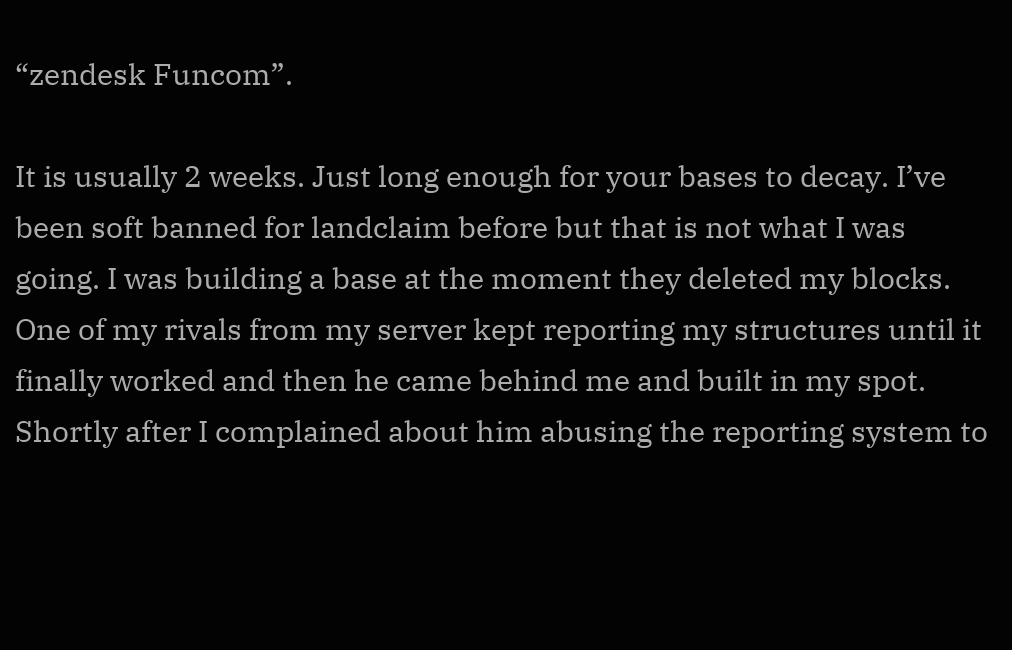“zendesk Funcom”.

It is usually 2 weeks. Just long enough for your bases to decay. I’ve been soft banned for landclaim before but that is not what I was going. I was building a base at the moment they deleted my blocks. One of my rivals from my server kept reporting my structures until it finally worked and then he came behind me and built in my spot. Shortly after I complained about him abusing the reporting system to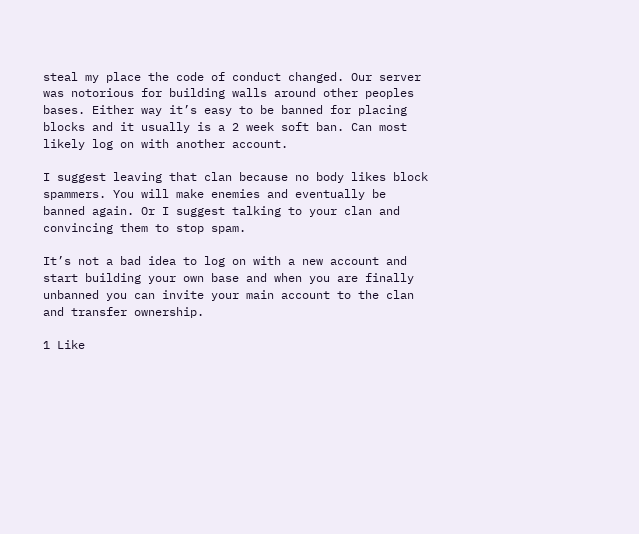steal my place the code of conduct changed. Our server was notorious for building walls around other peoples bases. Either way it’s easy to be banned for placing blocks and it usually is a 2 week soft ban. Can most likely log on with another account.

I suggest leaving that clan because no body likes block spammers. You will make enemies and eventually be banned again. Or I suggest talking to your clan and convincing them to stop spam.

It’s not a bad idea to log on with a new account and start building your own base and when you are finally unbanned you can invite your main account to the clan and transfer ownership.

1 Like